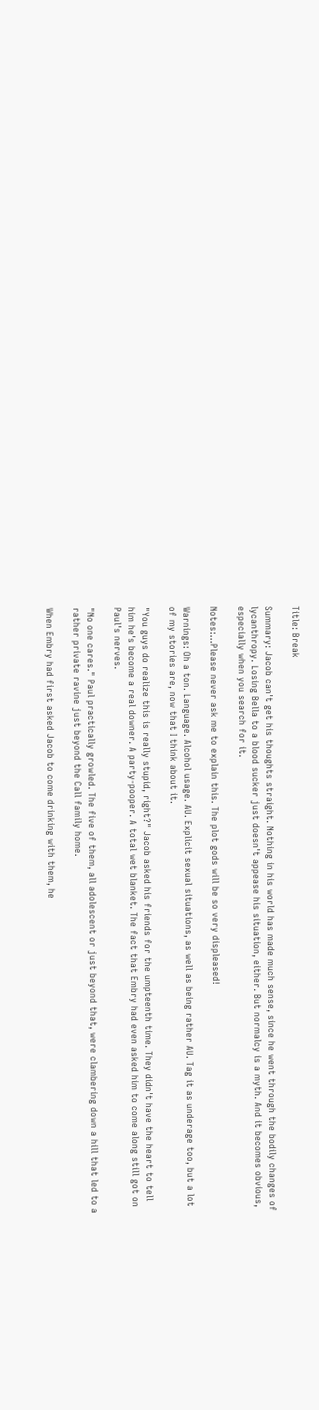Title: Break

Summary: Jacob can't get his thoughts straight. Nothing in his world has made much sense, since he went through the bodily changes of lycanthropy. Losing Bella to a blood sucker just doesn't appease his situation, either. But normalcy is a myth. And it becomes obvious, especially when you search for it.

Notes:…Please never ask me to explain this. The plot gods will be so very displeased!

Warnings: Oh a ton. Language. Alcohol usage. AU. Explicit sexual situations, as well as being rather AU. Tag it as underage too, but a lot of my stories are, now that I think about it.

"You guys do realize this is really stupid, right?" Jacob asked his friends for the umpteenth time. They didn't have the heart to tell him he's become a real downer. A party-pooper. A total wet blanket. The fact that Embry had even asked him to come along still got on Paul's nerves.

"No one cares." Paul practically growled. The five of them, all adolescent or just beyond that, were clambering down a hill that led to a rather private ravine just beyond the Call family home.

When Embry had first asked Jacob to come drinking with them, he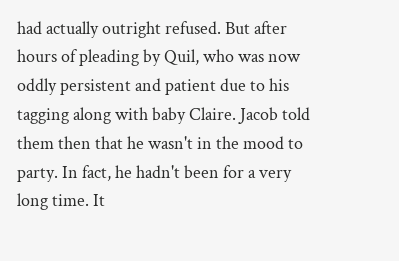had actually outright refused. But after hours of pleading by Quil, who was now oddly persistent and patient due to his tagging along with baby Claire. Jacob told them then that he wasn't in the mood to party. In fact, he hadn't been for a very long time. It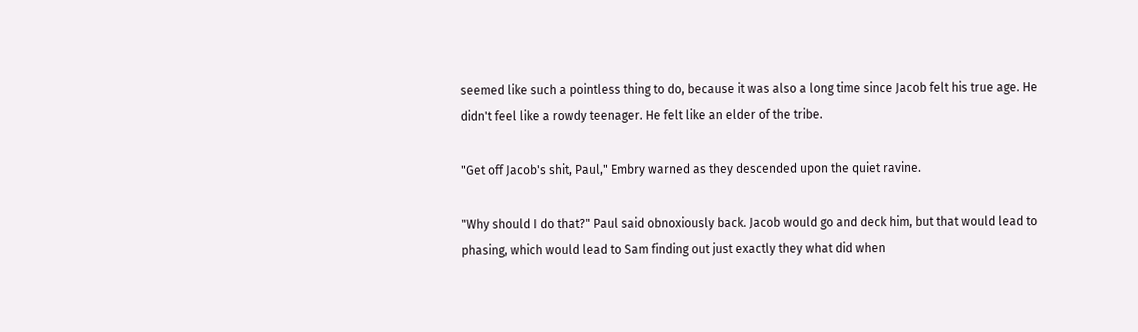seemed like such a pointless thing to do, because it was also a long time since Jacob felt his true age. He didn't feel like a rowdy teenager. He felt like an elder of the tribe.

"Get off Jacob's shit, Paul," Embry warned as they descended upon the quiet ravine.

"Why should I do that?" Paul said obnoxiously back. Jacob would go and deck him, but that would lead to phasing, which would lead to Sam finding out just exactly they what did when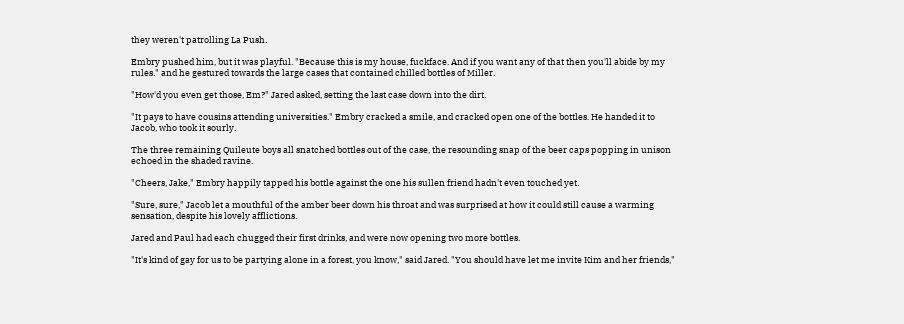they weren't patrolling La Push.

Embry pushed him, but it was playful. "Because this is my house, fuckface. And if you want any of that then you'll abide by my rules." and he gestured towards the large cases that contained chilled bottles of Miller.

"How'd you even get those, Em?" Jared asked, setting the last case down into the dirt.

"It pays to have cousins attending universities." Embry cracked a smile, and cracked open one of the bottles. He handed it to Jacob, who took it sourly.

The three remaining Quileute boys all snatched bottles out of the case, the resounding snap of the beer caps popping in unison echoed in the shaded ravine.

"Cheers, Jake," Embry happily tapped his bottle against the one his sullen friend hadn't even touched yet.

"Sure, sure," Jacob let a mouthful of the amber beer down his throat and was surprised at how it could still cause a warming sensation, despite his lovely afflictions.

Jared and Paul had each chugged their first drinks, and were now opening two more bottles.

"It's kind of gay for us to be partying alone in a forest, you know," said Jared. "You should have let me invite Kim and her friends,"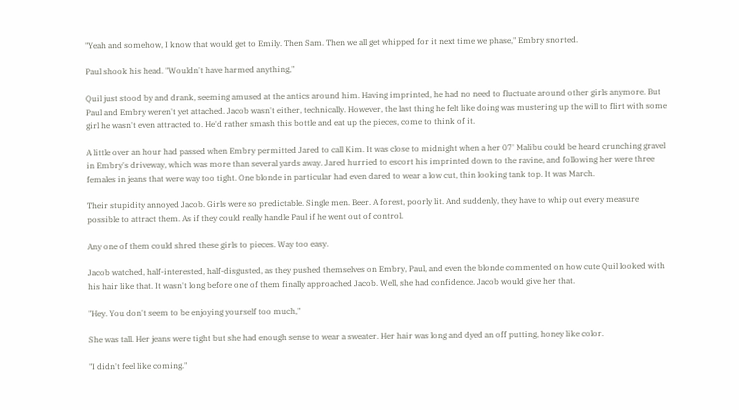"Yeah and somehow, I know that would get to Emily. Then Sam. Then we all get whipped for it next time we phase," Embry snorted.

Paul shook his head. "Wouldn't have harmed anything,"

Quil just stood by and drank, seeming amused at the antics around him. Having imprinted, he had no need to fluctuate around other girls anymore. But Paul and Embry weren't yet attached. Jacob wasn't either, technically. However, the last thing he felt like doing was mustering up the will to flirt with some girl he wasn't even attracted to. He'd rather smash this bottle and eat up the pieces, come to think of it.

A little over an hour had passed when Embry permitted Jared to call Kim. It was close to midnight when a her 07' Malibu could be heard crunching gravel in Embry's driveway, which was more than several yards away. Jared hurried to escort his imprinted down to the ravine, and following her were three females in jeans that were way too tight. One blonde in particular had even dared to wear a low cut, thin looking tank top. It was March.

Their stupidity annoyed Jacob. Girls were so predictable. Single men. Beer. A forest, poorly lit. And suddenly, they have to whip out every measure possible to attract them. As if they could really handle Paul if he went out of control.

Any one of them could shred these girls to pieces. Way too easy.

Jacob watched, half-interested, half-disgusted, as they pushed themselves on Embry, Paul, and even the blonde commented on how cute Quil looked with his hair like that. It wasn't long before one of them finally approached Jacob. Well, she had confidence. Jacob would give her that.

"Hey. You don't seem to be enjoying yourself too much,"

She was tall. Her jeans were tight but she had enough sense to wear a sweater. Her hair was long and dyed an off putting, honey like color.

"I didn't feel like coming."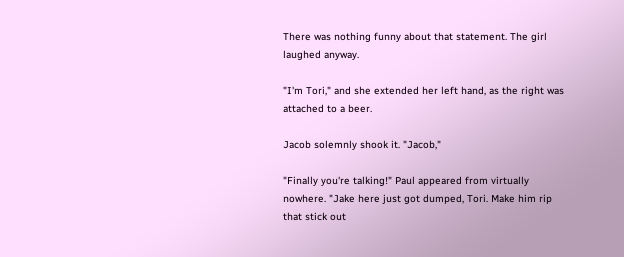There was nothing funny about that statement. The girl laughed anyway.

"I'm Tori," and she extended her left hand, as the right was attached to a beer.

Jacob solemnly shook it. "Jacob,"

"Finally you're talking!" Paul appeared from virtually nowhere. "Jake here just got dumped, Tori. Make him rip that stick out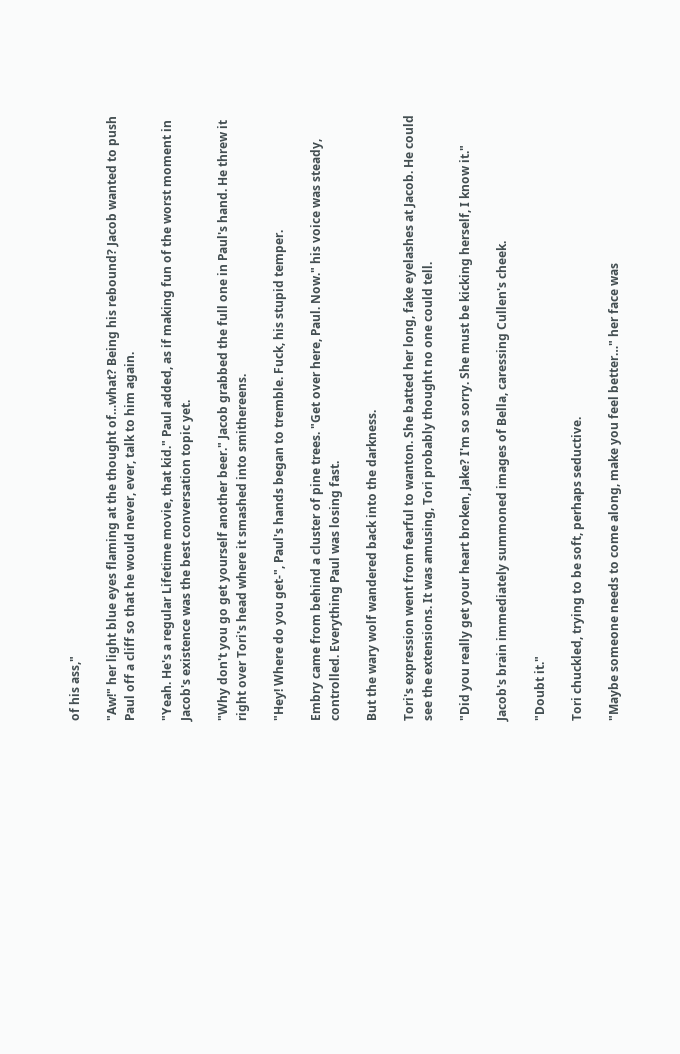of his ass,"

"Aw!" her light blue eyes flaming at the thought of…what? Being his rebound? Jacob wanted to push Paul off a cliff so that he would never, ever, talk to him again.

"Yeah. He's a regular Lifetime movie, that kid." Paul added, as if making fun of the worst moment in Jacob's existence was the best conversation topic yet.

"Why don't you go get yourself another beer." Jacob grabbed the full one in Paul's hand. He threw it right over Tori's head where it smashed into smithereens.

"Hey! Where do you get-", Paul's hands began to tremble. Fuck, his stupid temper.

Embry came from behind a cluster of pine trees. "Get over here, Paul. Now." his voice was steady, controlled. Everything Paul was losing fast.

But the wary wolf wandered back into the darkness.

Tori's expression went from fearful to wanton. She batted her long, fake eyelashes at Jacob. He could see the extensions. It was amusing, Tori probably thought no one could tell.

"Did you really get your heart broken, Jake? I'm so sorry. She must be kicking herself, I know it."

Jacob's brain immediately summoned images of Bella, caressing Cullen's cheek.

"Doubt it."

Tori chuckled, trying to be soft, perhaps seductive.

"Maybe someone needs to come along, make you feel better…" her face was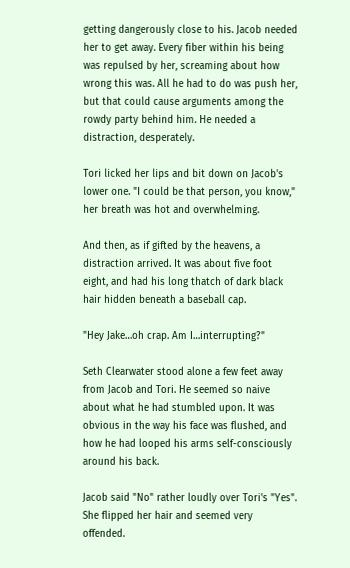getting dangerously close to his. Jacob needed her to get away. Every fiber within his being was repulsed by her, screaming about how wrong this was. All he had to do was push her, but that could cause arguments among the rowdy party behind him. He needed a distraction, desperately.

Tori licked her lips and bit down on Jacob's lower one. "I could be that person, you know," her breath was hot and overwhelming.

And then, as if gifted by the heavens, a distraction arrived. It was about five foot eight, and had his long thatch of dark black hair hidden beneath a baseball cap.

"Hey Jake…oh crap. Am I…interrupting?"

Seth Clearwater stood alone a few feet away from Jacob and Tori. He seemed so naive about what he had stumbled upon. It was obvious in the way his face was flushed, and how he had looped his arms self-consciously around his back.

Jacob said "No" rather loudly over Tori's "Yes". She flipped her hair and seemed very offended.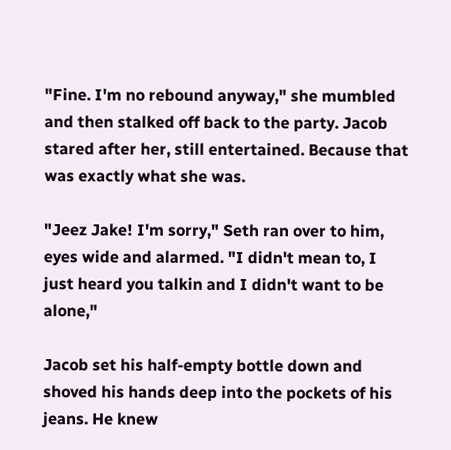"Fine. I'm no rebound anyway," she mumbled and then stalked off back to the party. Jacob stared after her, still entertained. Because that was exactly what she was.

"Jeez Jake! I'm sorry," Seth ran over to him, eyes wide and alarmed. "I didn't mean to, I just heard you talkin and I didn't want to be alone,"

Jacob set his half-empty bottle down and shoved his hands deep into the pockets of his jeans. He knew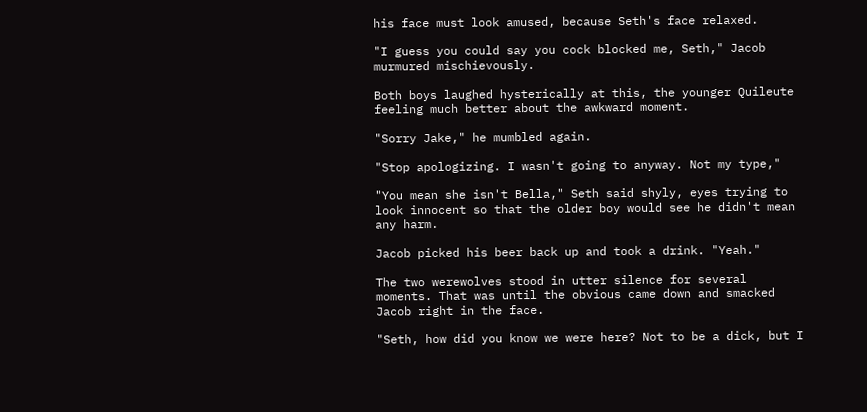his face must look amused, because Seth's face relaxed.

"I guess you could say you cock blocked me, Seth," Jacob murmured mischievously.

Both boys laughed hysterically at this, the younger Quileute feeling much better about the awkward moment.

"Sorry Jake," he mumbled again.

"Stop apologizing. I wasn't going to anyway. Not my type,"

"You mean she isn't Bella," Seth said shyly, eyes trying to look innocent so that the older boy would see he didn't mean any harm.

Jacob picked his beer back up and took a drink. "Yeah."

The two werewolves stood in utter silence for several moments. That was until the obvious came down and smacked Jacob right in the face.

"Seth, how did you know we were here? Not to be a dick, but I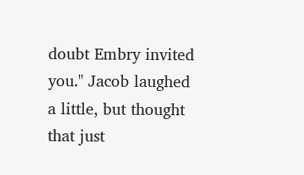doubt Embry invited you." Jacob laughed a little, but thought that just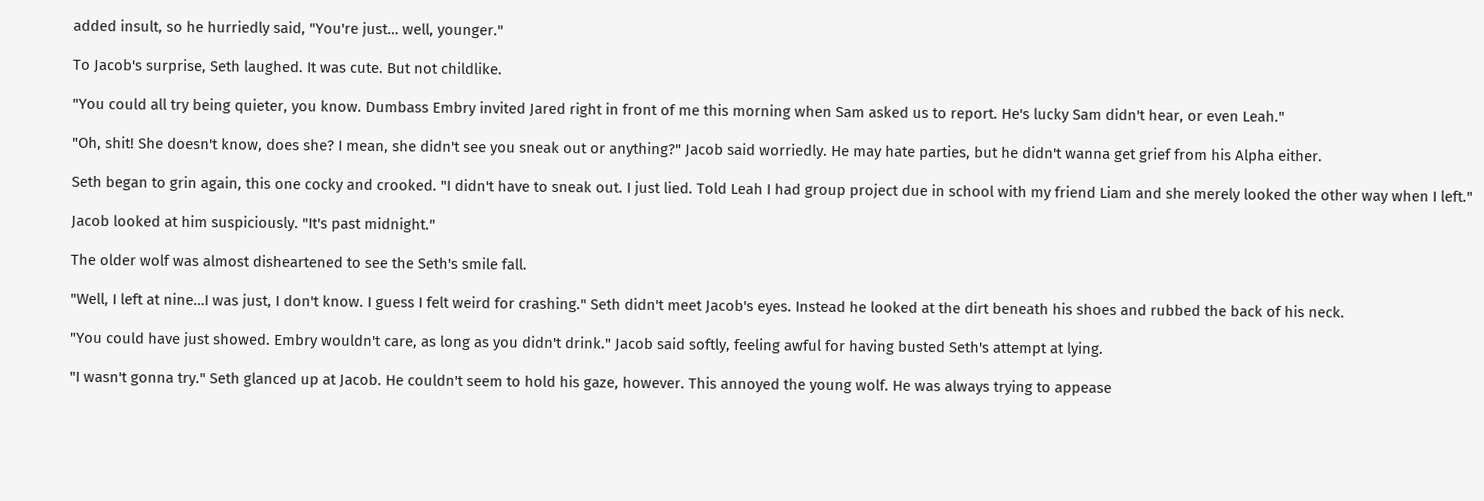added insult, so he hurriedly said, "You're just… well, younger."

To Jacob's surprise, Seth laughed. It was cute. But not childlike.

"You could all try being quieter, you know. Dumbass Embry invited Jared right in front of me this morning when Sam asked us to report. He's lucky Sam didn't hear, or even Leah."

"Oh, shit! She doesn't know, does she? I mean, she didn't see you sneak out or anything?" Jacob said worriedly. He may hate parties, but he didn't wanna get grief from his Alpha either.

Seth began to grin again, this one cocky and crooked. "I didn't have to sneak out. I just lied. Told Leah I had group project due in school with my friend Liam and she merely looked the other way when I left."

Jacob looked at him suspiciously. "It's past midnight."

The older wolf was almost disheartened to see the Seth's smile fall.

"Well, I left at nine…I was just, I don't know. I guess I felt weird for crashing." Seth didn't meet Jacob's eyes. Instead he looked at the dirt beneath his shoes and rubbed the back of his neck.

"You could have just showed. Embry wouldn't care, as long as you didn't drink." Jacob said softly, feeling awful for having busted Seth's attempt at lying.

"I wasn't gonna try." Seth glanced up at Jacob. He couldn't seem to hold his gaze, however. This annoyed the young wolf. He was always trying to appease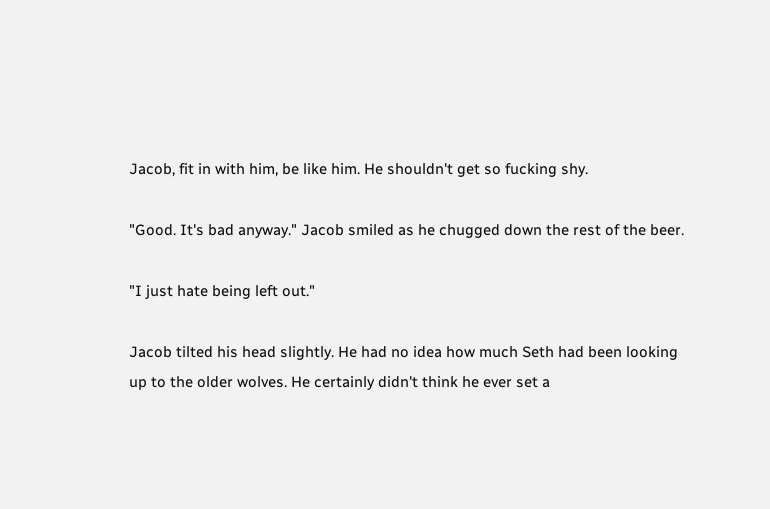Jacob, fit in with him, be like him. He shouldn't get so fucking shy.

"Good. It's bad anyway." Jacob smiled as he chugged down the rest of the beer.

"I just hate being left out."

Jacob tilted his head slightly. He had no idea how much Seth had been looking up to the older wolves. He certainly didn't think he ever set a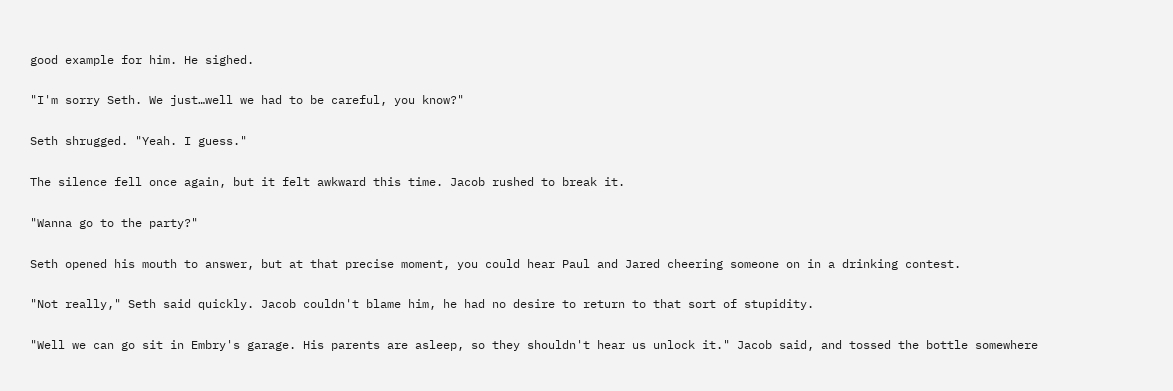good example for him. He sighed.

"I'm sorry Seth. We just…well we had to be careful, you know?"

Seth shrugged. "Yeah. I guess."

The silence fell once again, but it felt awkward this time. Jacob rushed to break it.

"Wanna go to the party?"

Seth opened his mouth to answer, but at that precise moment, you could hear Paul and Jared cheering someone on in a drinking contest.

"Not really," Seth said quickly. Jacob couldn't blame him, he had no desire to return to that sort of stupidity.

"Well we can go sit in Embry's garage. His parents are asleep, so they shouldn't hear us unlock it." Jacob said, and tossed the bottle somewhere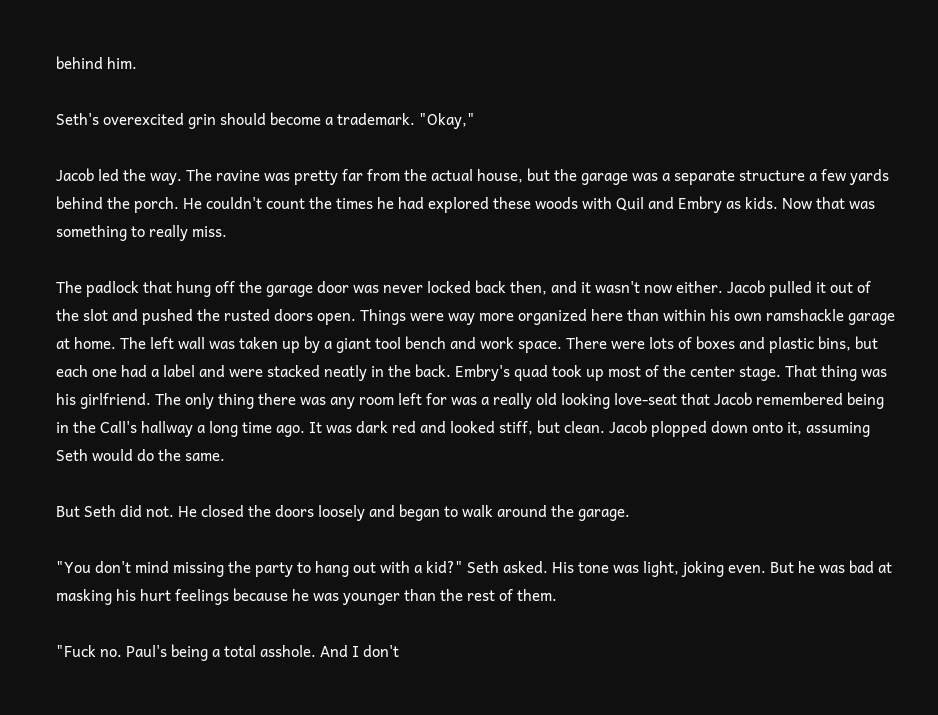behind him.

Seth's overexcited grin should become a trademark. "Okay,"

Jacob led the way. The ravine was pretty far from the actual house, but the garage was a separate structure a few yards behind the porch. He couldn't count the times he had explored these woods with Quil and Embry as kids. Now that was something to really miss.

The padlock that hung off the garage door was never locked back then, and it wasn't now either. Jacob pulled it out of the slot and pushed the rusted doors open. Things were way more organized here than within his own ramshackle garage at home. The left wall was taken up by a giant tool bench and work space. There were lots of boxes and plastic bins, but each one had a label and were stacked neatly in the back. Embry's quad took up most of the center stage. That thing was his girlfriend. The only thing there was any room left for was a really old looking love-seat that Jacob remembered being in the Call's hallway a long time ago. It was dark red and looked stiff, but clean. Jacob plopped down onto it, assuming Seth would do the same.

But Seth did not. He closed the doors loosely and began to walk around the garage.

"You don't mind missing the party to hang out with a kid?" Seth asked. His tone was light, joking even. But he was bad at masking his hurt feelings because he was younger than the rest of them.

"Fuck no. Paul's being a total asshole. And I don't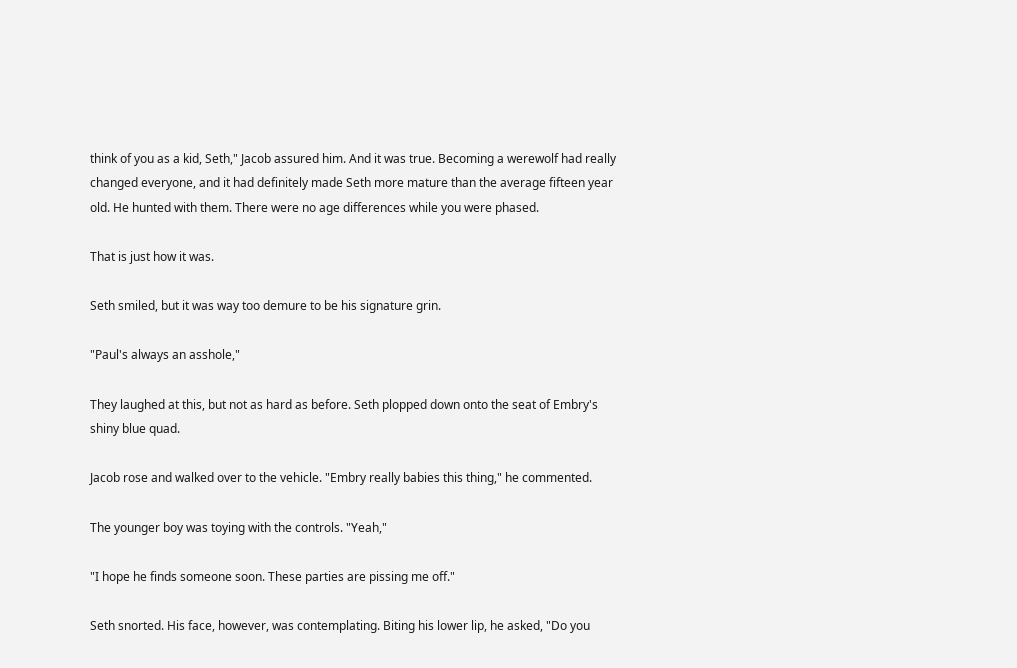think of you as a kid, Seth," Jacob assured him. And it was true. Becoming a werewolf had really changed everyone, and it had definitely made Seth more mature than the average fifteen year old. He hunted with them. There were no age differences while you were phased.

That is just how it was.

Seth smiled, but it was way too demure to be his signature grin.

"Paul's always an asshole,"

They laughed at this, but not as hard as before. Seth plopped down onto the seat of Embry's shiny blue quad.

Jacob rose and walked over to the vehicle. "Embry really babies this thing," he commented.

The younger boy was toying with the controls. "Yeah,"

"I hope he finds someone soon. These parties are pissing me off."

Seth snorted. His face, however, was contemplating. Biting his lower lip, he asked, "Do you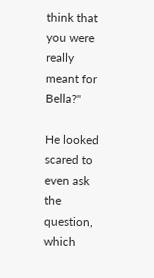think that you were really meant for Bella?"

He looked scared to even ask the question, which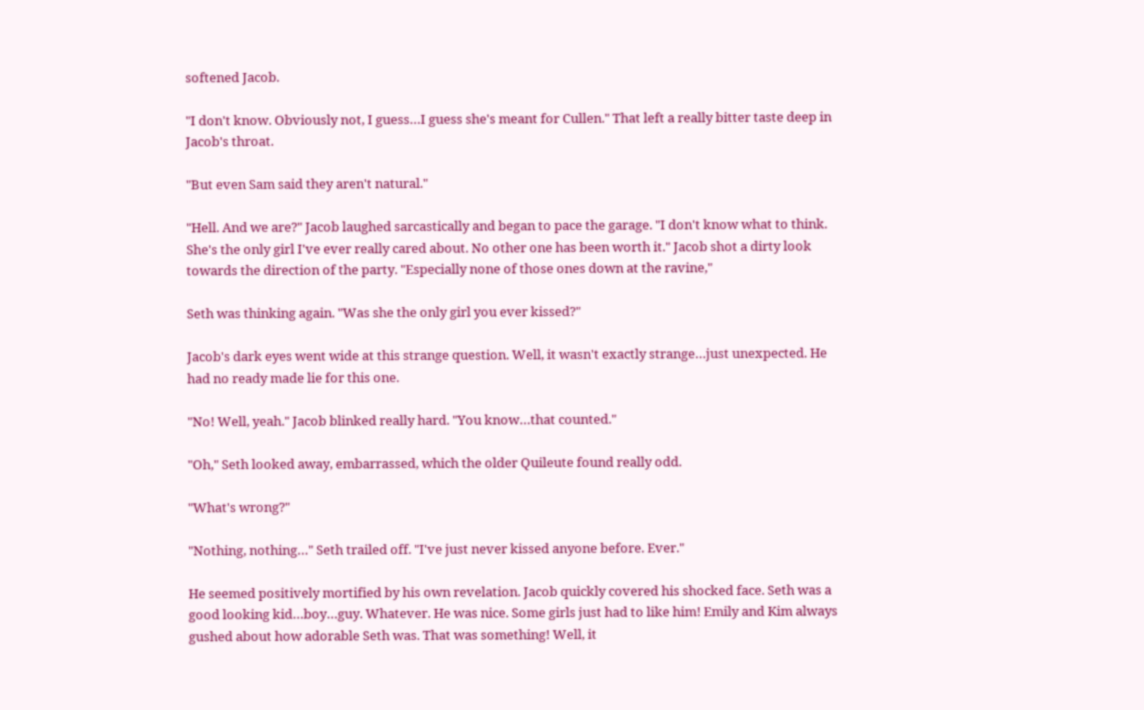softened Jacob.

"I don't know. Obviously not, I guess…I guess she's meant for Cullen." That left a really bitter taste deep in Jacob's throat.

"But even Sam said they aren't natural."

"Hell. And we are?" Jacob laughed sarcastically and began to pace the garage. "I don't know what to think. She's the only girl I've ever really cared about. No other one has been worth it." Jacob shot a dirty look towards the direction of the party. "Especially none of those ones down at the ravine,"

Seth was thinking again. "Was she the only girl you ever kissed?"

Jacob's dark eyes went wide at this strange question. Well, it wasn't exactly strange…just unexpected. He had no ready made lie for this one.

"No! Well, yeah." Jacob blinked really hard. "You know…that counted."

"Oh," Seth looked away, embarrassed, which the older Quileute found really odd.

"What's wrong?"

"Nothing, nothing…" Seth trailed off. "I've just never kissed anyone before. Ever."

He seemed positively mortified by his own revelation. Jacob quickly covered his shocked face. Seth was a good looking kid…boy…guy. Whatever. He was nice. Some girls just had to like him! Emily and Kim always gushed about how adorable Seth was. That was something! Well, it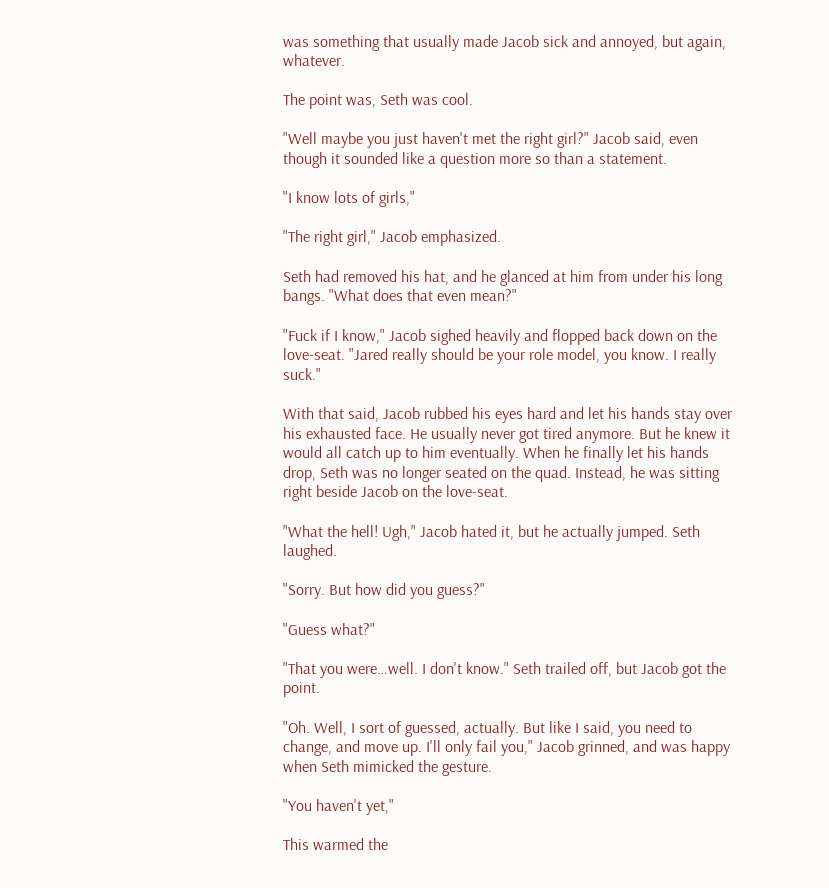was something that usually made Jacob sick and annoyed, but again, whatever.

The point was, Seth was cool.

"Well maybe you just haven't met the right girl?" Jacob said, even though it sounded like a question more so than a statement.

"I know lots of girls,"

"The right girl," Jacob emphasized.

Seth had removed his hat, and he glanced at him from under his long bangs. "What does that even mean?"

"Fuck if I know," Jacob sighed heavily and flopped back down on the love-seat. "Jared really should be your role model, you know. I really suck."

With that said, Jacob rubbed his eyes hard and let his hands stay over his exhausted face. He usually never got tired anymore. But he knew it would all catch up to him eventually. When he finally let his hands drop, Seth was no longer seated on the quad. Instead, he was sitting right beside Jacob on the love-seat.

"What the hell! Ugh," Jacob hated it, but he actually jumped. Seth laughed.

"Sorry. But how did you guess?"

"Guess what?"

"That you were…well. I don't know." Seth trailed off, but Jacob got the point.

"Oh. Well, I sort of guessed, actually. But like I said, you need to change, and move up. I'll only fail you," Jacob grinned, and was happy when Seth mimicked the gesture.

"You haven't yet,"

This warmed the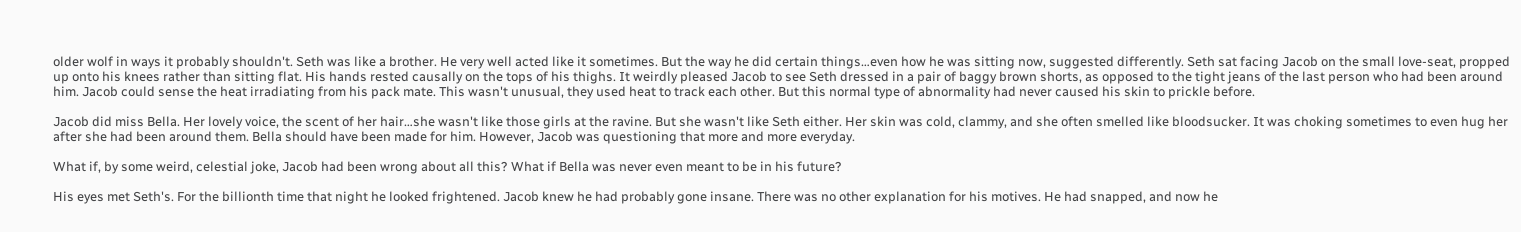older wolf in ways it probably shouldn't. Seth was like a brother. He very well acted like it sometimes. But the way he did certain things…even how he was sitting now, suggested differently. Seth sat facing Jacob on the small love-seat, propped up onto his knees rather than sitting flat. His hands rested causally on the tops of his thighs. It weirdly pleased Jacob to see Seth dressed in a pair of baggy brown shorts, as opposed to the tight jeans of the last person who had been around him. Jacob could sense the heat irradiating from his pack mate. This wasn't unusual, they used heat to track each other. But this normal type of abnormality had never caused his skin to prickle before.

Jacob did miss Bella. Her lovely voice, the scent of her hair…she wasn't like those girls at the ravine. But she wasn't like Seth either. Her skin was cold, clammy, and she often smelled like bloodsucker. It was choking sometimes to even hug her after she had been around them. Bella should have been made for him. However, Jacob was questioning that more and more everyday.

What if, by some weird, celestial joke, Jacob had been wrong about all this? What if Bella was never even meant to be in his future?

His eyes met Seth's. For the billionth time that night he looked frightened. Jacob knew he had probably gone insane. There was no other explanation for his motives. He had snapped, and now he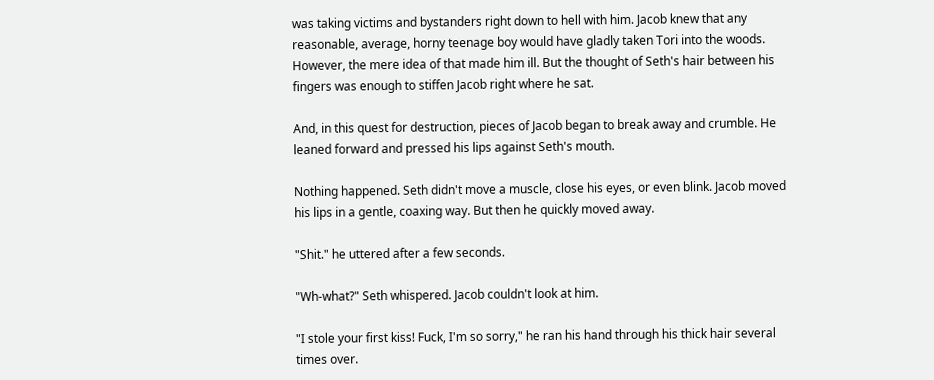was taking victims and bystanders right down to hell with him. Jacob knew that any reasonable, average, horny teenage boy would have gladly taken Tori into the woods. However, the mere idea of that made him ill. But the thought of Seth's hair between his fingers was enough to stiffen Jacob right where he sat.

And, in this quest for destruction, pieces of Jacob began to break away and crumble. He leaned forward and pressed his lips against Seth's mouth.

Nothing happened. Seth didn't move a muscle, close his eyes, or even blink. Jacob moved his lips in a gentle, coaxing way. But then he quickly moved away.

"Shit." he uttered after a few seconds.

"Wh-what?" Seth whispered. Jacob couldn't look at him.

"I stole your first kiss! Fuck, I'm so sorry," he ran his hand through his thick hair several times over.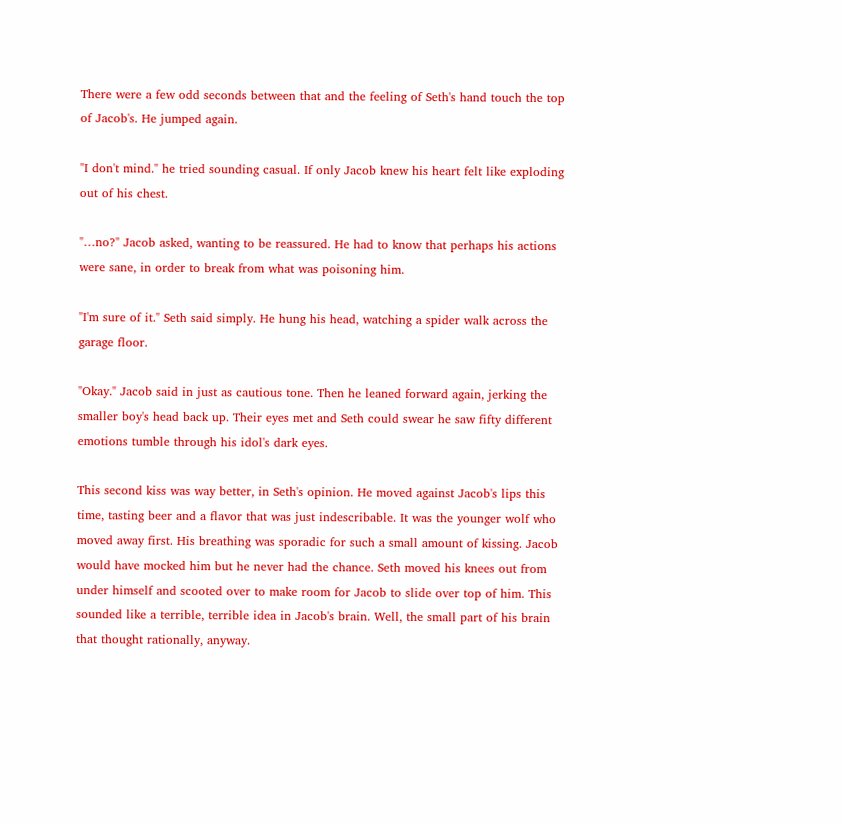There were a few odd seconds between that and the feeling of Seth's hand touch the top of Jacob's. He jumped again.

"I don't mind." he tried sounding casual. If only Jacob knew his heart felt like exploding out of his chest.

"…no?" Jacob asked, wanting to be reassured. He had to know that perhaps his actions were sane, in order to break from what was poisoning him.

"I'm sure of it." Seth said simply. He hung his head, watching a spider walk across the garage floor.

"Okay." Jacob said in just as cautious tone. Then he leaned forward again, jerking the smaller boy's head back up. Their eyes met and Seth could swear he saw fifty different emotions tumble through his idol's dark eyes.

This second kiss was way better, in Seth's opinion. He moved against Jacob's lips this time, tasting beer and a flavor that was just indescribable. It was the younger wolf who moved away first. His breathing was sporadic for such a small amount of kissing. Jacob would have mocked him but he never had the chance. Seth moved his knees out from under himself and scooted over to make room for Jacob to slide over top of him. This sounded like a terrible, terrible idea in Jacob's brain. Well, the small part of his brain that thought rationally, anyway.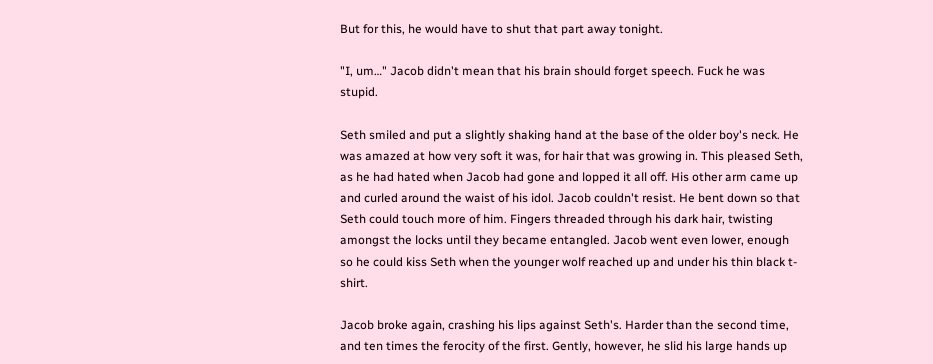But for this, he would have to shut that part away tonight.

"I, um…" Jacob didn't mean that his brain should forget speech. Fuck he was stupid.

Seth smiled and put a slightly shaking hand at the base of the older boy's neck. He was amazed at how very soft it was, for hair that was growing in. This pleased Seth, as he had hated when Jacob had gone and lopped it all off. His other arm came up and curled around the waist of his idol. Jacob couldn't resist. He bent down so that Seth could touch more of him. Fingers threaded through his dark hair, twisting amongst the locks until they became entangled. Jacob went even lower, enough so he could kiss Seth when the younger wolf reached up and under his thin black t-shirt.

Jacob broke again, crashing his lips against Seth's. Harder than the second time, and ten times the ferocity of the first. Gently, however, he slid his large hands up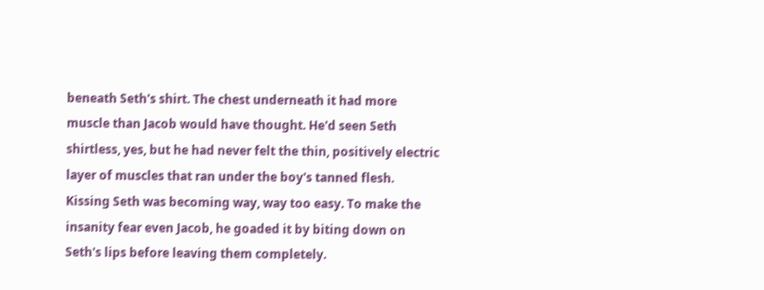beneath Seth's shirt. The chest underneath it had more muscle than Jacob would have thought. He'd seen Seth shirtless, yes, but he had never felt the thin, positively electric layer of muscles that ran under the boy's tanned flesh. Kissing Seth was becoming way, way too easy. To make the insanity fear even Jacob, he goaded it by biting down on Seth's lips before leaving them completely.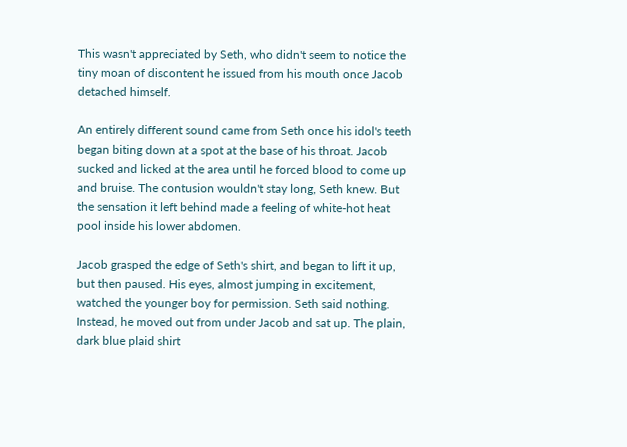This wasn't appreciated by Seth, who didn't seem to notice the tiny moan of discontent he issued from his mouth once Jacob detached himself.

An entirely different sound came from Seth once his idol's teeth began biting down at a spot at the base of his throat. Jacob sucked and licked at the area until he forced blood to come up and bruise. The contusion wouldn't stay long, Seth knew. But the sensation it left behind made a feeling of white-hot heat pool inside his lower abdomen.

Jacob grasped the edge of Seth's shirt, and began to lift it up, but then paused. His eyes, almost jumping in excitement, watched the younger boy for permission. Seth said nothing. Instead, he moved out from under Jacob and sat up. The plain, dark blue plaid shirt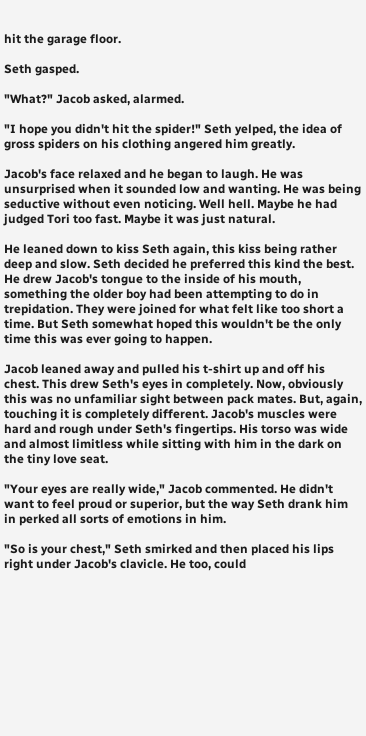hit the garage floor.

Seth gasped.

"What?" Jacob asked, alarmed.

"I hope you didn't hit the spider!" Seth yelped, the idea of gross spiders on his clothing angered him greatly.

Jacob's face relaxed and he began to laugh. He was unsurprised when it sounded low and wanting. He was being seductive without even noticing. Well hell. Maybe he had judged Tori too fast. Maybe it was just natural.

He leaned down to kiss Seth again, this kiss being rather deep and slow. Seth decided he preferred this kind the best. He drew Jacob's tongue to the inside of his mouth, something the older boy had been attempting to do in trepidation. They were joined for what felt like too short a time. But Seth somewhat hoped this wouldn't be the only time this was ever going to happen.

Jacob leaned away and pulled his t-shirt up and off his chest. This drew Seth's eyes in completely. Now, obviously this was no unfamiliar sight between pack mates. But, again, touching it is completely different. Jacob's muscles were hard and rough under Seth's fingertips. His torso was wide and almost limitless while sitting with him in the dark on the tiny love seat.

"Your eyes are really wide," Jacob commented. He didn't want to feel proud or superior, but the way Seth drank him in perked all sorts of emotions in him.

"So is your chest," Seth smirked and then placed his lips right under Jacob's clavicle. He too, could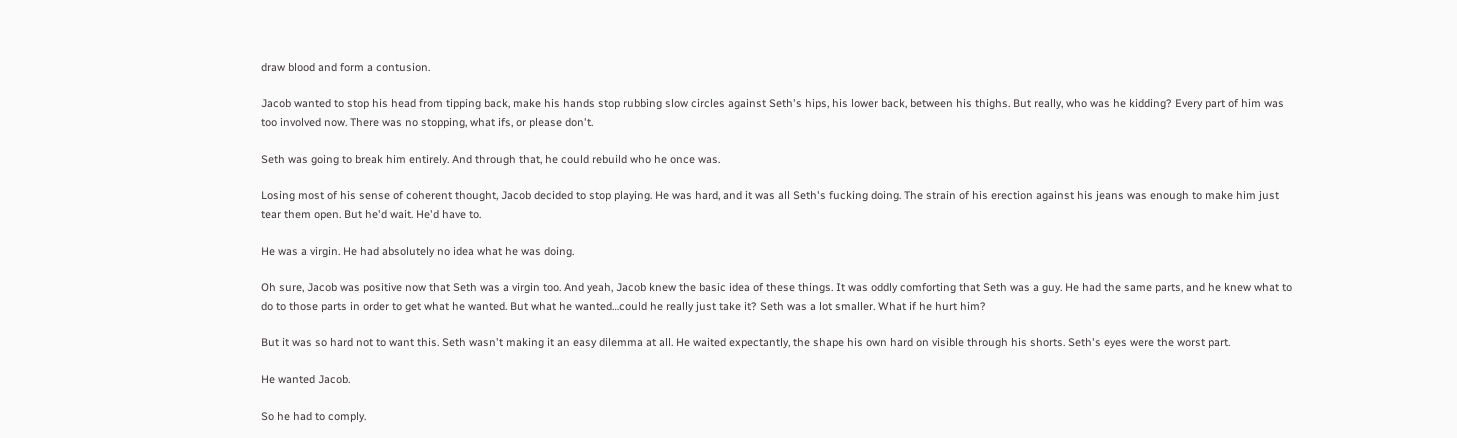draw blood and form a contusion.

Jacob wanted to stop his head from tipping back, make his hands stop rubbing slow circles against Seth's hips, his lower back, between his thighs. But really, who was he kidding? Every part of him was too involved now. There was no stopping, what ifs, or please don't.

Seth was going to break him entirely. And through that, he could rebuild who he once was.

Losing most of his sense of coherent thought, Jacob decided to stop playing. He was hard, and it was all Seth's fucking doing. The strain of his erection against his jeans was enough to make him just tear them open. But he'd wait. He'd have to.

He was a virgin. He had absolutely no idea what he was doing.

Oh sure, Jacob was positive now that Seth was a virgin too. And yeah, Jacob knew the basic idea of these things. It was oddly comforting that Seth was a guy. He had the same parts, and he knew what to do to those parts in order to get what he wanted. But what he wanted…could he really just take it? Seth was a lot smaller. What if he hurt him?

But it was so hard not to want this. Seth wasn't making it an easy dilemma at all. He waited expectantly, the shape his own hard on visible through his shorts. Seth's eyes were the worst part.

He wanted Jacob.

So he had to comply.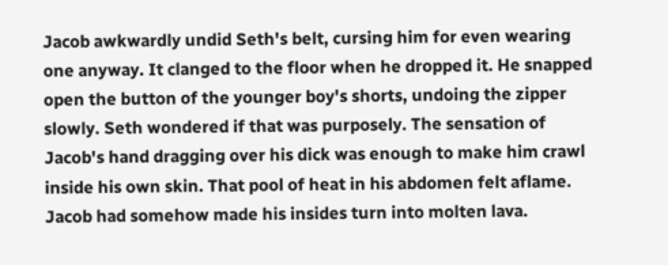Jacob awkwardly undid Seth's belt, cursing him for even wearing one anyway. It clanged to the floor when he dropped it. He snapped open the button of the younger boy's shorts, undoing the zipper slowly. Seth wondered if that was purposely. The sensation of Jacob's hand dragging over his dick was enough to make him crawl inside his own skin. That pool of heat in his abdomen felt aflame. Jacob had somehow made his insides turn into molten lava.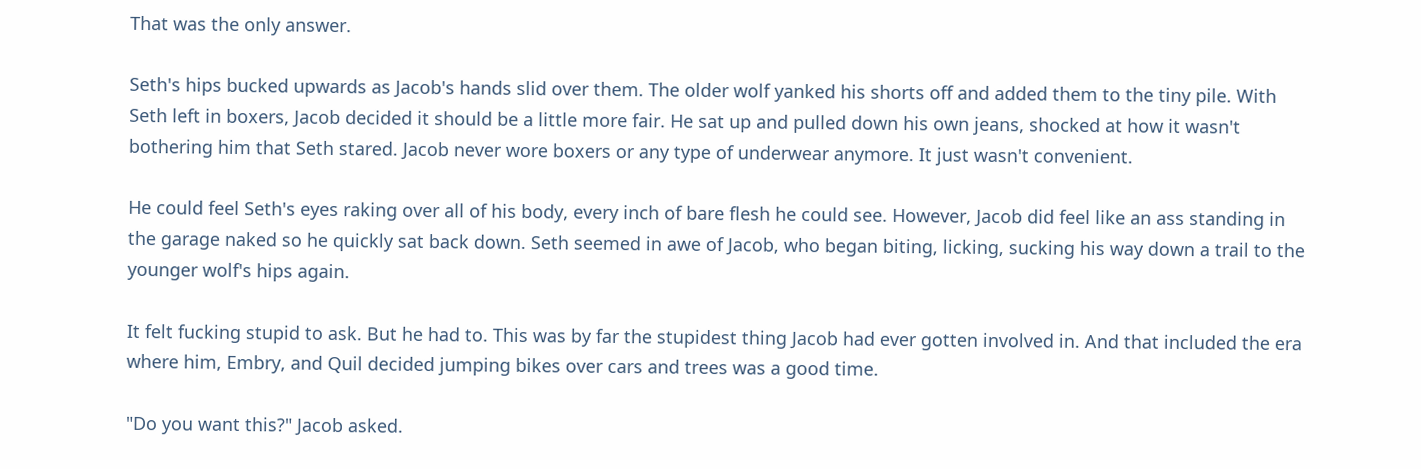That was the only answer.

Seth's hips bucked upwards as Jacob's hands slid over them. The older wolf yanked his shorts off and added them to the tiny pile. With Seth left in boxers, Jacob decided it should be a little more fair. He sat up and pulled down his own jeans, shocked at how it wasn't bothering him that Seth stared. Jacob never wore boxers or any type of underwear anymore. It just wasn't convenient.

He could feel Seth's eyes raking over all of his body, every inch of bare flesh he could see. However, Jacob did feel like an ass standing in the garage naked so he quickly sat back down. Seth seemed in awe of Jacob, who began biting, licking, sucking his way down a trail to the younger wolf's hips again.

It felt fucking stupid to ask. But he had to. This was by far the stupidest thing Jacob had ever gotten involved in. And that included the era where him, Embry, and Quil decided jumping bikes over cars and trees was a good time.

"Do you want this?" Jacob asked.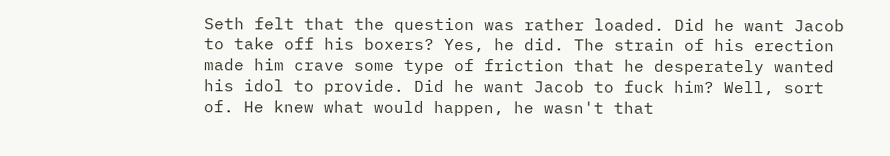Seth felt that the question was rather loaded. Did he want Jacob to take off his boxers? Yes, he did. The strain of his erection made him crave some type of friction that he desperately wanted his idol to provide. Did he want Jacob to fuck him? Well, sort of. He knew what would happen, he wasn't that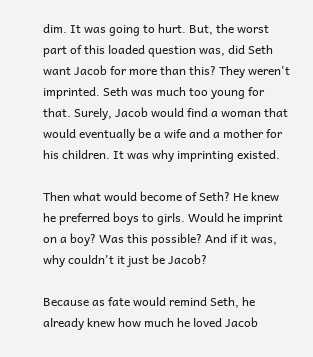dim. It was going to hurt. But, the worst part of this loaded question was, did Seth want Jacob for more than this? They weren't imprinted. Seth was much too young for that. Surely, Jacob would find a woman that would eventually be a wife and a mother for his children. It was why imprinting existed.

Then what would become of Seth? He knew he preferred boys to girls. Would he imprint on a boy? Was this possible? And if it was, why couldn't it just be Jacob?

Because as fate would remind Seth, he already knew how much he loved Jacob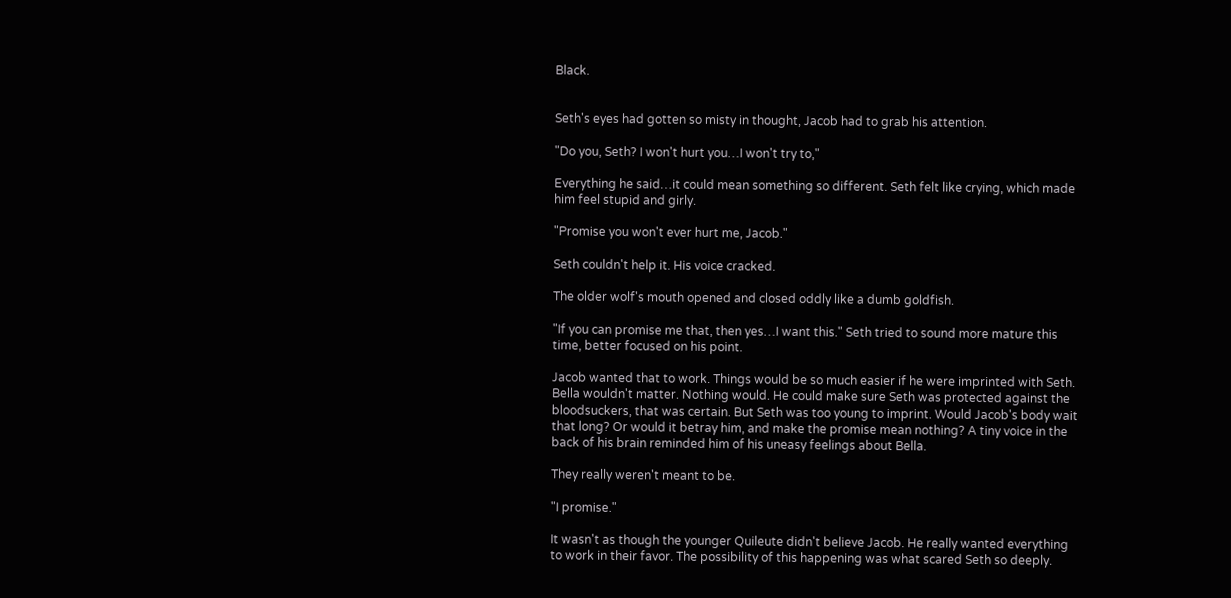Black.


Seth's eyes had gotten so misty in thought, Jacob had to grab his attention.

"Do you, Seth? I won't hurt you…I won't try to,"

Everything he said…it could mean something so different. Seth felt like crying, which made him feel stupid and girly.

"Promise you won't ever hurt me, Jacob."

Seth couldn't help it. His voice cracked.

The older wolf's mouth opened and closed oddly like a dumb goldfish.

"If you can promise me that, then yes…I want this." Seth tried to sound more mature this time, better focused on his point.

Jacob wanted that to work. Things would be so much easier if he were imprinted with Seth. Bella wouldn't matter. Nothing would. He could make sure Seth was protected against the bloodsuckers, that was certain. But Seth was too young to imprint. Would Jacob's body wait that long? Or would it betray him, and make the promise mean nothing? A tiny voice in the back of his brain reminded him of his uneasy feelings about Bella.

They really weren't meant to be.

"I promise."

It wasn't as though the younger Quileute didn't believe Jacob. He really wanted everything to work in their favor. The possibility of this happening was what scared Seth so deeply.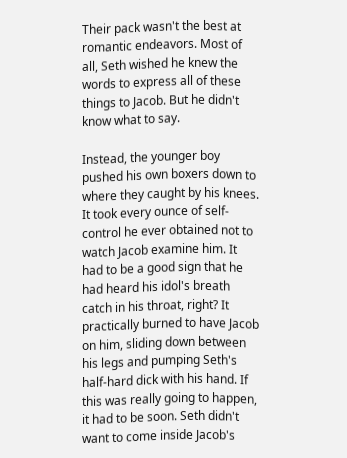Their pack wasn't the best at romantic endeavors. Most of all, Seth wished he knew the words to express all of these things to Jacob. But he didn't know what to say.

Instead, the younger boy pushed his own boxers down to where they caught by his knees. It took every ounce of self-control he ever obtained not to watch Jacob examine him. It had to be a good sign that he had heard his idol's breath catch in his throat, right? It practically burned to have Jacob on him, sliding down between his legs and pumping Seth's half-hard dick with his hand. If this was really going to happen, it had to be soon. Seth didn't want to come inside Jacob's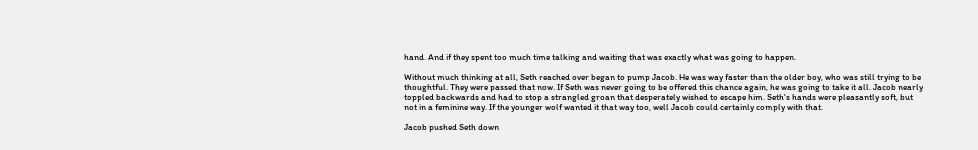hand. And if they spent too much time talking and waiting that was exactly what was going to happen.

Without much thinking at all, Seth reached over began to pump Jacob. He was way faster than the older boy, who was still trying to be thoughtful. They were passed that now. If Seth was never going to be offered this chance again, he was going to take it all. Jacob nearly toppled backwards and had to stop a strangled groan that desperately wished to escape him. Seth's hands were pleasantly soft, but not in a feminine way. If the younger wolf wanted it that way too, well Jacob could certainly comply with that.

Jacob pushed Seth down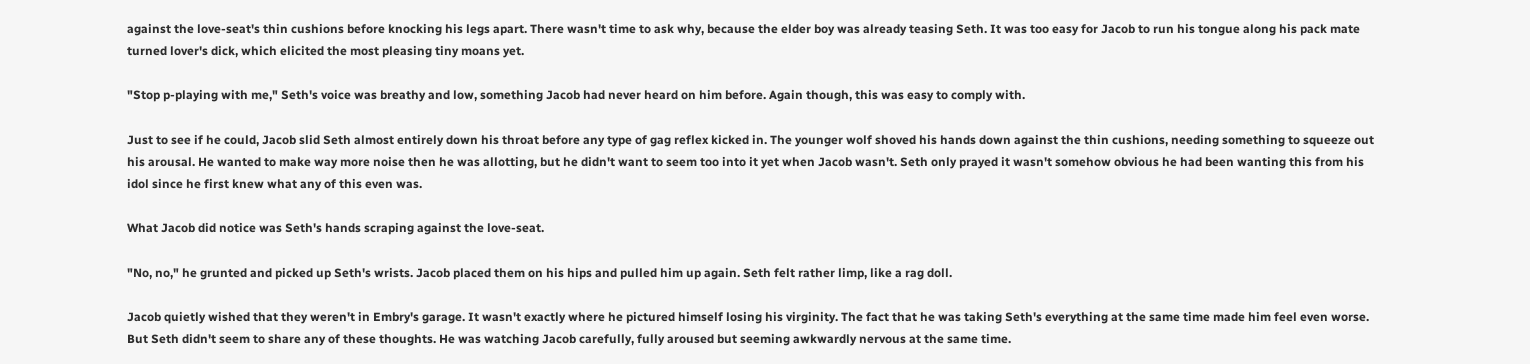against the love-seat's thin cushions before knocking his legs apart. There wasn't time to ask why, because the elder boy was already teasing Seth. It was too easy for Jacob to run his tongue along his pack mate turned lover's dick, which elicited the most pleasing tiny moans yet.

"Stop p-playing with me," Seth's voice was breathy and low, something Jacob had never heard on him before. Again though, this was easy to comply with.

Just to see if he could, Jacob slid Seth almost entirely down his throat before any type of gag reflex kicked in. The younger wolf shoved his hands down against the thin cushions, needing something to squeeze out his arousal. He wanted to make way more noise then he was allotting, but he didn't want to seem too into it yet when Jacob wasn't. Seth only prayed it wasn't somehow obvious he had been wanting this from his idol since he first knew what any of this even was.

What Jacob did notice was Seth's hands scraping against the love-seat.

"No, no," he grunted and picked up Seth's wrists. Jacob placed them on his hips and pulled him up again. Seth felt rather limp, like a rag doll.

Jacob quietly wished that they weren't in Embry's garage. It wasn't exactly where he pictured himself losing his virginity. The fact that he was taking Seth's everything at the same time made him feel even worse. But Seth didn't seem to share any of these thoughts. He was watching Jacob carefully, fully aroused but seeming awkwardly nervous at the same time.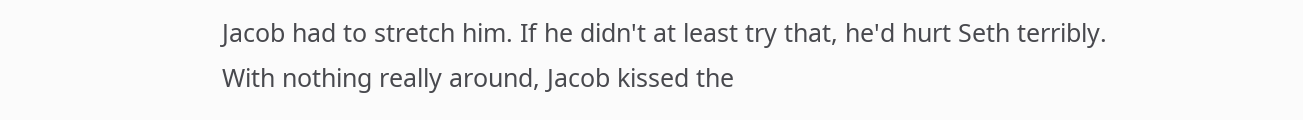Jacob had to stretch him. If he didn't at least try that, he'd hurt Seth terribly. With nothing really around, Jacob kissed the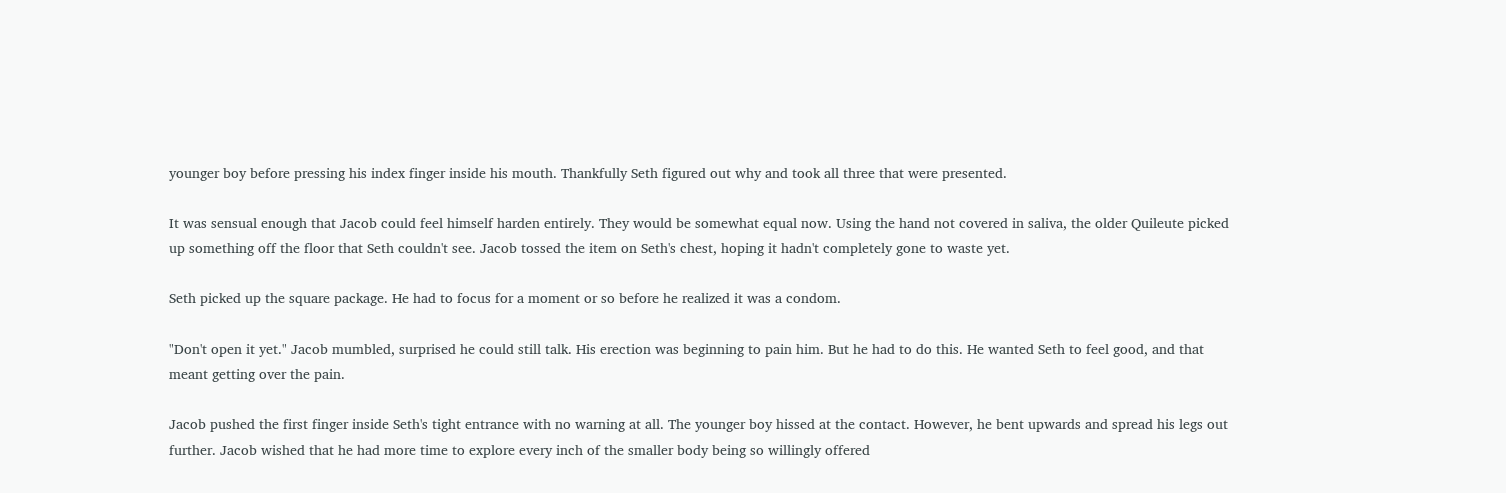younger boy before pressing his index finger inside his mouth. Thankfully Seth figured out why and took all three that were presented.

It was sensual enough that Jacob could feel himself harden entirely. They would be somewhat equal now. Using the hand not covered in saliva, the older Quileute picked up something off the floor that Seth couldn't see. Jacob tossed the item on Seth's chest, hoping it hadn't completely gone to waste yet.

Seth picked up the square package. He had to focus for a moment or so before he realized it was a condom.

"Don't open it yet." Jacob mumbled, surprised he could still talk. His erection was beginning to pain him. But he had to do this. He wanted Seth to feel good, and that meant getting over the pain.

Jacob pushed the first finger inside Seth's tight entrance with no warning at all. The younger boy hissed at the contact. However, he bent upwards and spread his legs out further. Jacob wished that he had more time to explore every inch of the smaller body being so willingly offered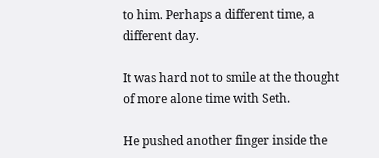to him. Perhaps a different time, a different day.

It was hard not to smile at the thought of more alone time with Seth.

He pushed another finger inside the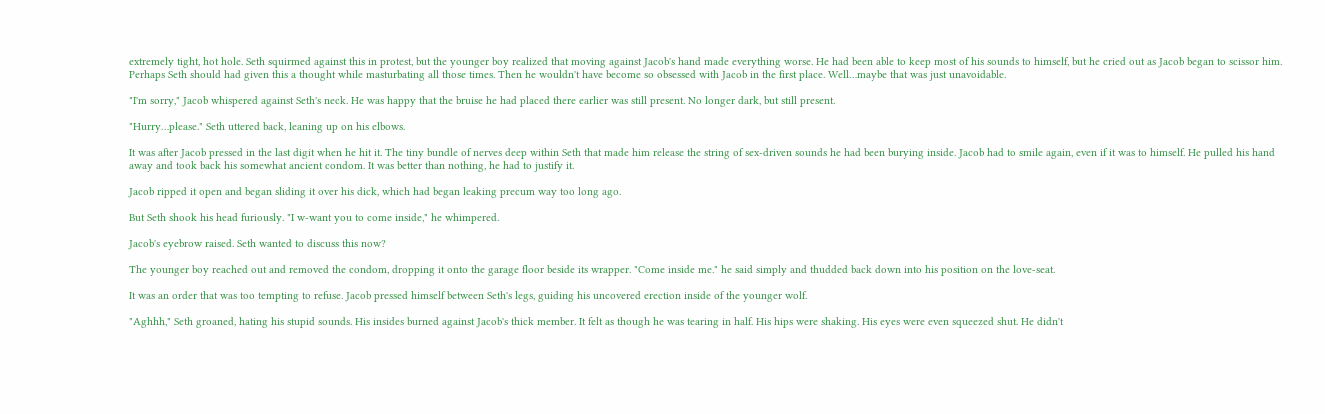extremely tight, hot hole. Seth squirmed against this in protest, but the younger boy realized that moving against Jacob's hand made everything worse. He had been able to keep most of his sounds to himself, but he cried out as Jacob began to scissor him. Perhaps Seth should had given this a thought while masturbating all those times. Then he wouldn't have become so obsessed with Jacob in the first place. Well…maybe that was just unavoidable.

"I'm sorry," Jacob whispered against Seth's neck. He was happy that the bruise he had placed there earlier was still present. No longer dark, but still present.

"Hurry…please." Seth uttered back, leaning up on his elbows.

It was after Jacob pressed in the last digit when he hit it. The tiny bundle of nerves deep within Seth that made him release the string of sex-driven sounds he had been burying inside. Jacob had to smile again, even if it was to himself. He pulled his hand away and took back his somewhat ancient condom. It was better than nothing, he had to justify it.

Jacob ripped it open and began sliding it over his dick, which had began leaking precum way too long ago.

But Seth shook his head furiously. "I w-want you to come inside," he whimpered.

Jacob's eyebrow raised. Seth wanted to discuss this now?

The younger boy reached out and removed the condom, dropping it onto the garage floor beside its wrapper. "Come inside me." he said simply and thudded back down into his position on the love-seat.

It was an order that was too tempting to refuse. Jacob pressed himself between Seth's legs, guiding his uncovered erection inside of the younger wolf.

"Aghhh," Seth groaned, hating his stupid sounds. His insides burned against Jacob's thick member. It felt as though he was tearing in half. His hips were shaking. His eyes were even squeezed shut. He didn't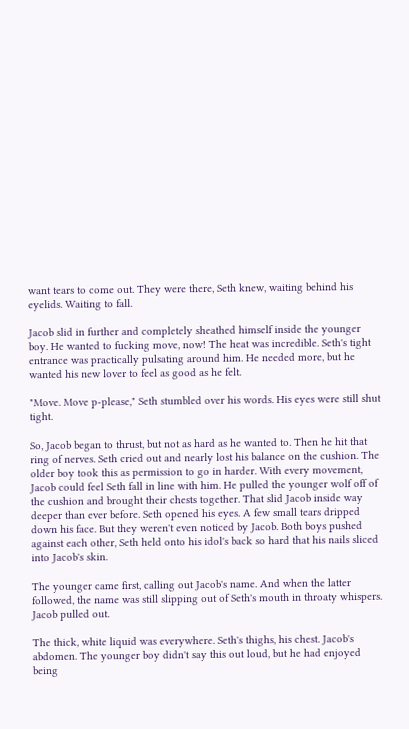want tears to come out. They were there, Seth knew, waiting behind his eyelids. Waiting to fall.

Jacob slid in further and completely sheathed himself inside the younger boy. He wanted to fucking move, now! The heat was incredible. Seth's tight entrance was practically pulsating around him. He needed more, but he wanted his new lover to feel as good as he felt.

"Move. Move p-please," Seth stumbled over his words. His eyes were still shut tight.

So, Jacob began to thrust, but not as hard as he wanted to. Then he hit that ring of nerves. Seth cried out and nearly lost his balance on the cushion. The older boy took this as permission to go in harder. With every movement, Jacob could feel Seth fall in line with him. He pulled the younger wolf off of the cushion and brought their chests together. That slid Jacob inside way deeper than ever before. Seth opened his eyes. A few small tears dripped down his face. But they weren't even noticed by Jacob. Both boys pushed against each other, Seth held onto his idol's back so hard that his nails sliced into Jacob's skin.

The younger came first, calling out Jacob's name. And when the latter followed, the name was still slipping out of Seth's mouth in throaty whispers. Jacob pulled out.

The thick, white liquid was everywhere. Seth's thighs, his chest. Jacob's abdomen. The younger boy didn't say this out loud, but he had enjoyed being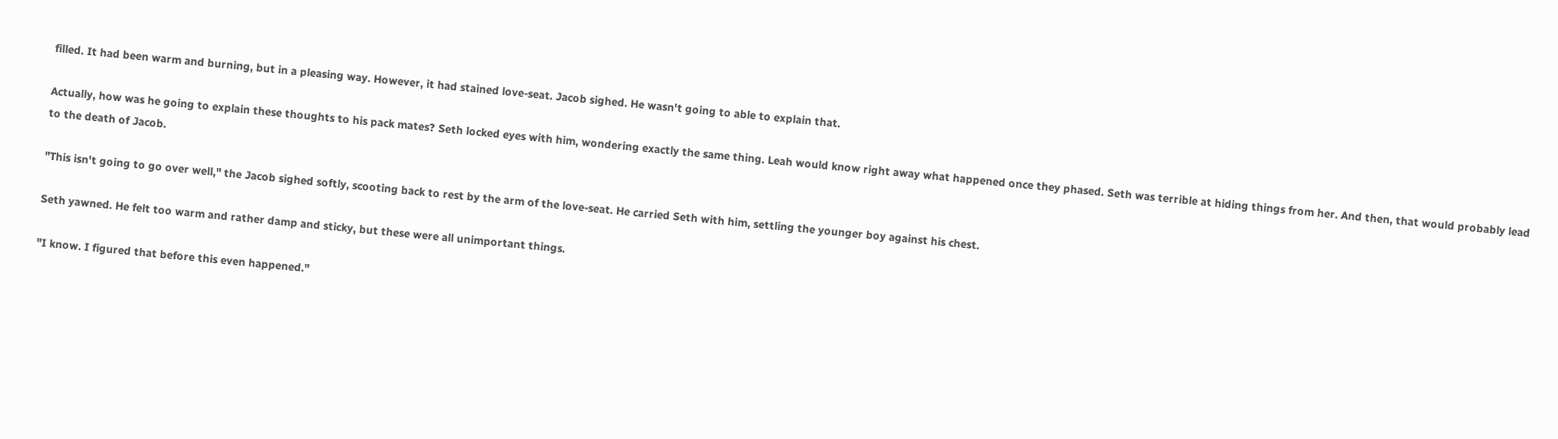filled. It had been warm and burning, but in a pleasing way. However, it had stained love-seat. Jacob sighed. He wasn't going to able to explain that.

Actually, how was he going to explain these thoughts to his pack mates? Seth locked eyes with him, wondering exactly the same thing. Leah would know right away what happened once they phased. Seth was terrible at hiding things from her. And then, that would probably lead to the death of Jacob.

"This isn't going to go over well," the Jacob sighed softly, scooting back to rest by the arm of the love-seat. He carried Seth with him, settling the younger boy against his chest.

Seth yawned. He felt too warm and rather damp and sticky, but these were all unimportant things.

"I know. I figured that before this even happened."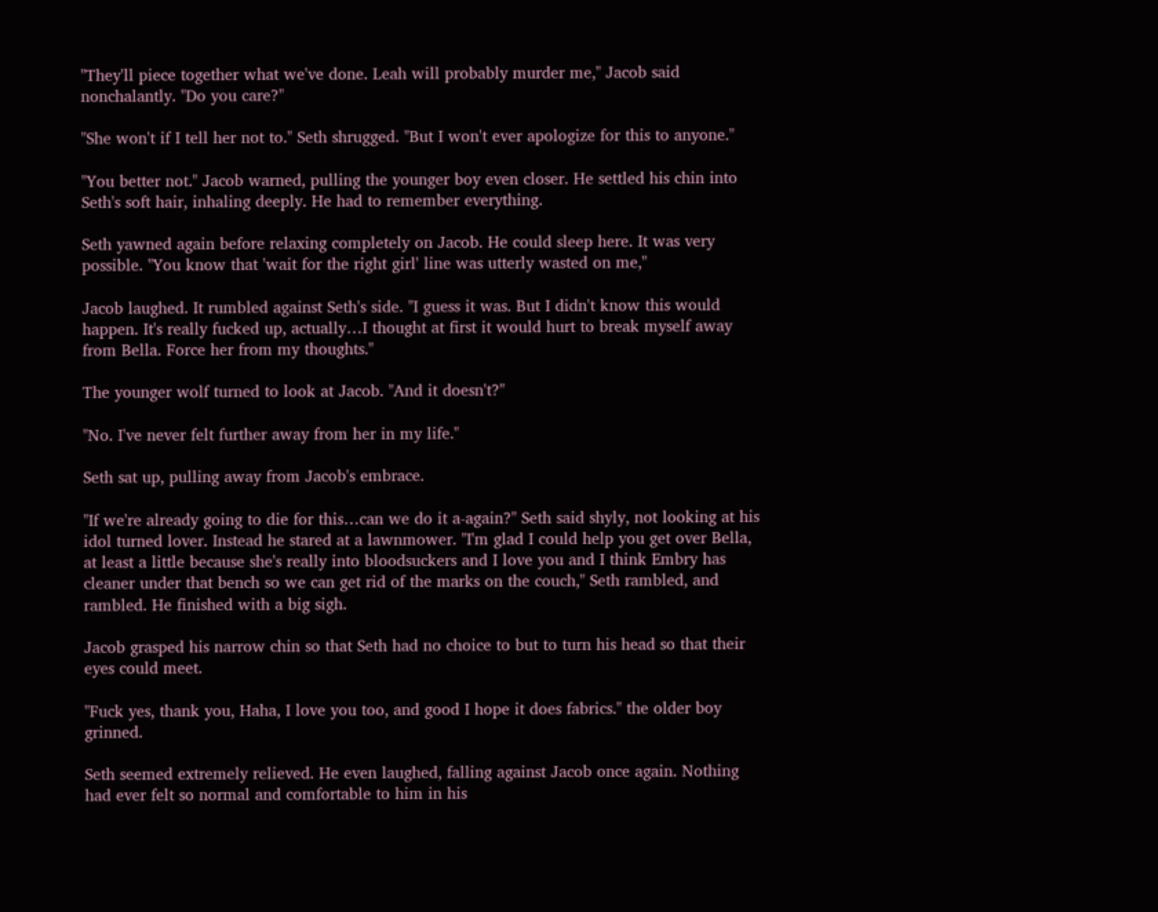"They'll piece together what we've done. Leah will probably murder me," Jacob said nonchalantly. "Do you care?"

"She won't if I tell her not to." Seth shrugged. "But I won't ever apologize for this to anyone."

"You better not." Jacob warned, pulling the younger boy even closer. He settled his chin into Seth's soft hair, inhaling deeply. He had to remember everything.

Seth yawned again before relaxing completely on Jacob. He could sleep here. It was very possible. "You know that 'wait for the right girl' line was utterly wasted on me,"

Jacob laughed. It rumbled against Seth's side. "I guess it was. But I didn't know this would happen. It's really fucked up, actually…I thought at first it would hurt to break myself away from Bella. Force her from my thoughts."

The younger wolf turned to look at Jacob. "And it doesn't?"

"No. I've never felt further away from her in my life."

Seth sat up, pulling away from Jacob's embrace.

"If we're already going to die for this…can we do it a-again?" Seth said shyly, not looking at his idol turned lover. Instead he stared at a lawnmower. "I'm glad I could help you get over Bella, at least a little because she's really into bloodsuckers and I love you and I think Embry has cleaner under that bench so we can get rid of the marks on the couch," Seth rambled, and rambled. He finished with a big sigh.

Jacob grasped his narrow chin so that Seth had no choice to but to turn his head so that their eyes could meet.

"Fuck yes, thank you, Haha, I love you too, and good I hope it does fabrics." the older boy grinned.

Seth seemed extremely relieved. He even laughed, falling against Jacob once again. Nothing had ever felt so normal and comfortable to him in his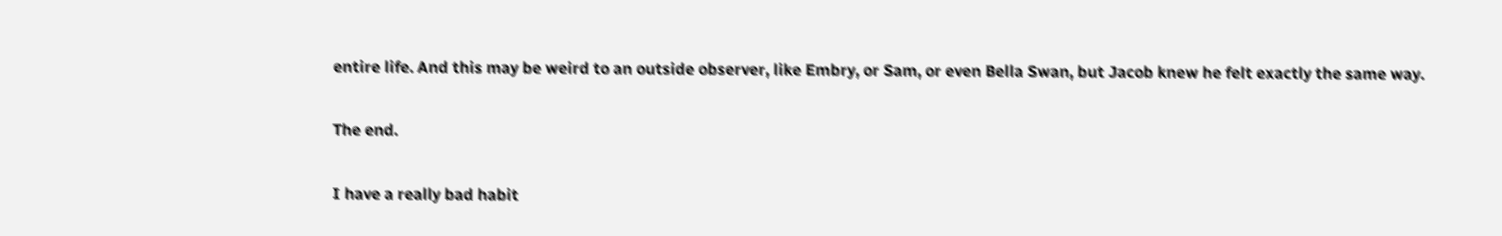entire life. And this may be weird to an outside observer, like Embry, or Sam, or even Bella Swan, but Jacob knew he felt exactly the same way.

The end.

I have a really bad habit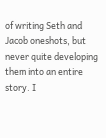of writing Seth and Jacob oneshots, but never quite developing them into an entire story. I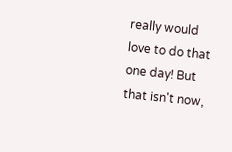really would love to do that one day! But that isn't now,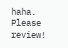haha. Please review!